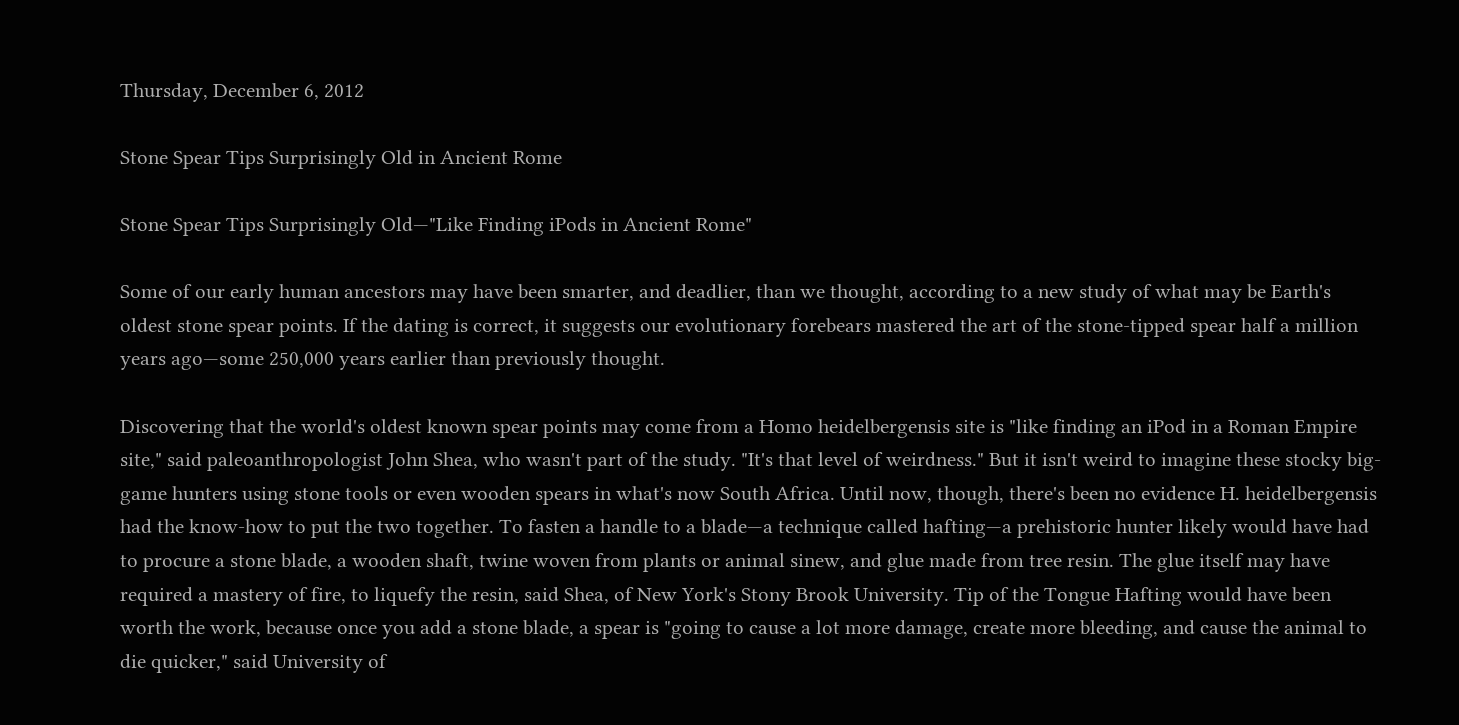Thursday, December 6, 2012

Stone Spear Tips Surprisingly Old in Ancient Rome

Stone Spear Tips Surprisingly Old—"Like Finding iPods in Ancient Rome"

Some of our early human ancestors may have been smarter, and deadlier, than we thought, according to a new study of what may be Earth's oldest stone spear points. If the dating is correct, it suggests our evolutionary forebears mastered the art of the stone-tipped spear half a million years ago—some 250,000 years earlier than previously thought.

Discovering that the world's oldest known spear points may come from a Homo heidelbergensis site is "like finding an iPod in a Roman Empire site," said paleoanthropologist John Shea, who wasn't part of the study. "It's that level of weirdness." But it isn't weird to imagine these stocky big-game hunters using stone tools or even wooden spears in what's now South Africa. Until now, though, there's been no evidence H. heidelbergensis had the know-how to put the two together. To fasten a handle to a blade—a technique called hafting—a prehistoric hunter likely would have had to procure a stone blade, a wooden shaft, twine woven from plants or animal sinew, and glue made from tree resin. The glue itself may have required a mastery of fire, to liquefy the resin, said Shea, of New York's Stony Brook University. Tip of the Tongue Hafting would have been worth the work, because once you add a stone blade, a spear is "going to cause a lot more damage, create more bleeding, and cause the animal to die quicker," said University of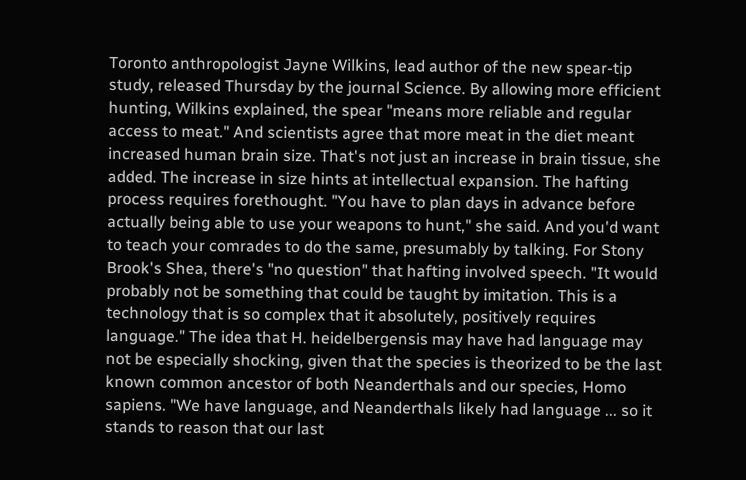Toronto anthropologist Jayne Wilkins, lead author of the new spear-tip study, released Thursday by the journal Science. By allowing more efficient hunting, Wilkins explained, the spear "means more reliable and regular access to meat." And scientists agree that more meat in the diet meant increased human brain size. That's not just an increase in brain tissue, she added. The increase in size hints at intellectual expansion. The hafting process requires forethought. "You have to plan days in advance before actually being able to use your weapons to hunt," she said. And you'd want to teach your comrades to do the same, presumably by talking. For Stony Brook's Shea, there's "no question" that hafting involved speech. "It would probably not be something that could be taught by imitation. This is a technology that is so complex that it absolutely, positively requires language." The idea that H. heidelbergensis may have had language may not be especially shocking, given that the species is theorized to be the last known common ancestor of both Neanderthals and our species, Homo sapiens. "We have language, and Neanderthals likely had language ... so it stands to reason that our last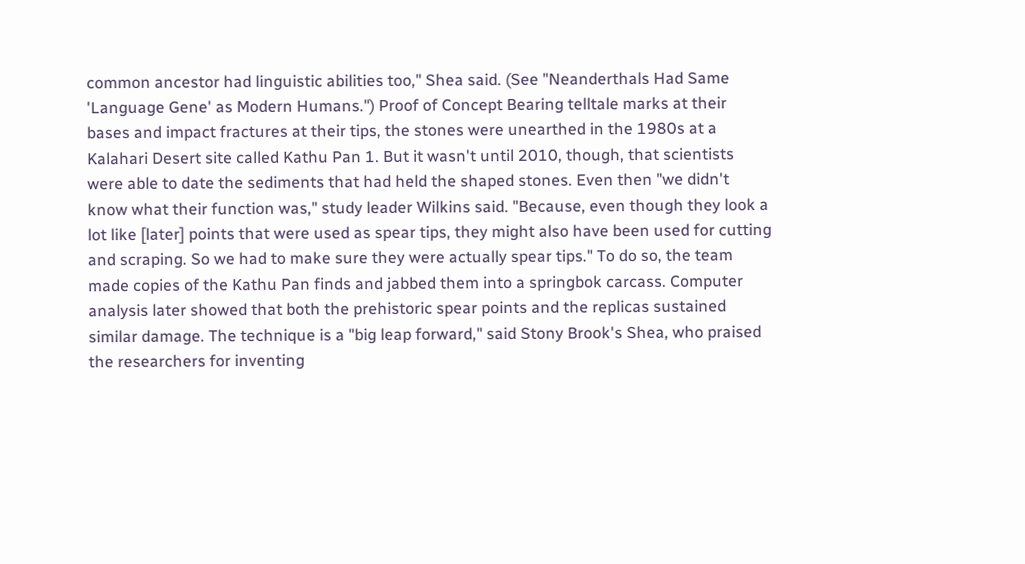common ancestor had linguistic abilities too," Shea said. (See "Neanderthals Had Same 'Language Gene' as Modern Humans.") Proof of Concept Bearing telltale marks at their bases and impact fractures at their tips, the stones were unearthed in the 1980s at a Kalahari Desert site called Kathu Pan 1. But it wasn't until 2010, though, that scientists were able to date the sediments that had held the shaped stones. Even then "we didn't know what their function was," study leader Wilkins said. "Because, even though they look a lot like [later] points that were used as spear tips, they might also have been used for cutting and scraping. So we had to make sure they were actually spear tips." To do so, the team made copies of the Kathu Pan finds and jabbed them into a springbok carcass. Computer analysis later showed that both the prehistoric spear points and the replicas sustained similar damage. The technique is a "big leap forward," said Stony Brook's Shea, who praised the researchers for inventing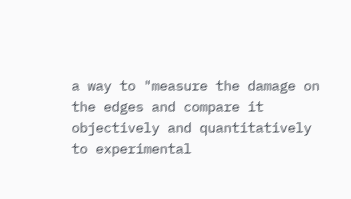a way to "measure the damage on the edges and compare it objectively and quantitatively to experimental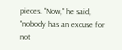pieces. "Now," he said, "nobody has an excuse for not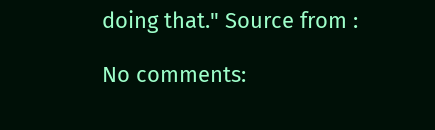doing that." Source from :

No comments: